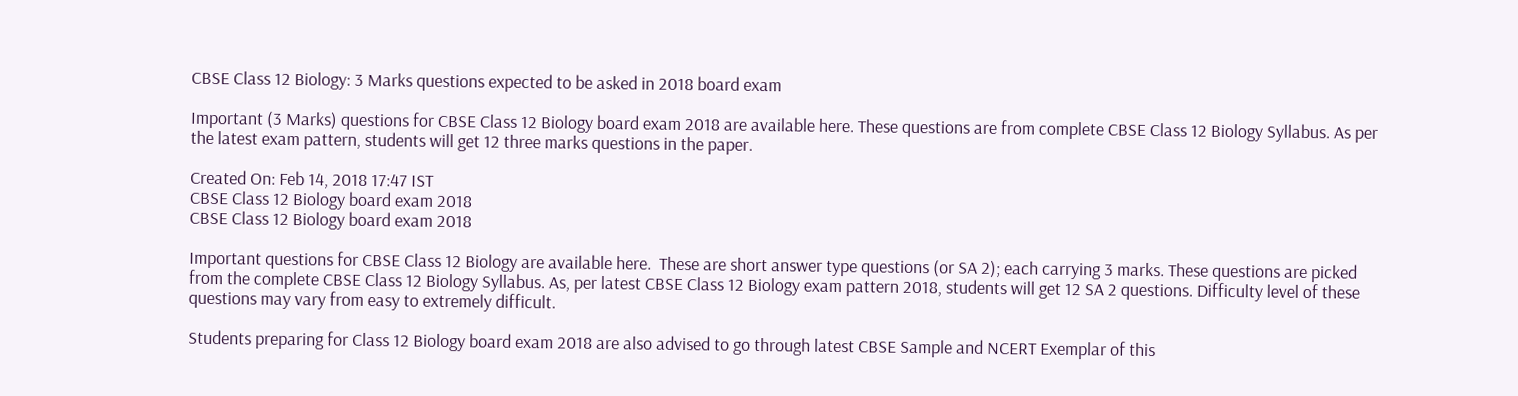CBSE Class 12 Biology: 3 Marks questions expected to be asked in 2018 board exam

Important (3 Marks) questions for CBSE Class 12 Biology board exam 2018 are available here. These questions are from complete CBSE Class 12 Biology Syllabus. As per the latest exam pattern, students will get 12 three marks questions in the paper.

Created On: Feb 14, 2018 17:47 IST
CBSE Class 12 Biology board exam 2018
CBSE Class 12 Biology board exam 2018

Important questions for CBSE Class 12 Biology are available here.  These are short answer type questions (or SA 2); each carrying 3 marks. These questions are picked from the complete CBSE Class 12 Biology Syllabus. As, per latest CBSE Class 12 Biology exam pattern 2018, students will get 12 SA 2 questions. Difficulty level of these questions may vary from easy to extremely difficult.

Students preparing for Class 12 Biology board exam 2018 are also advised to go through latest CBSE Sample and NCERT Exemplar of this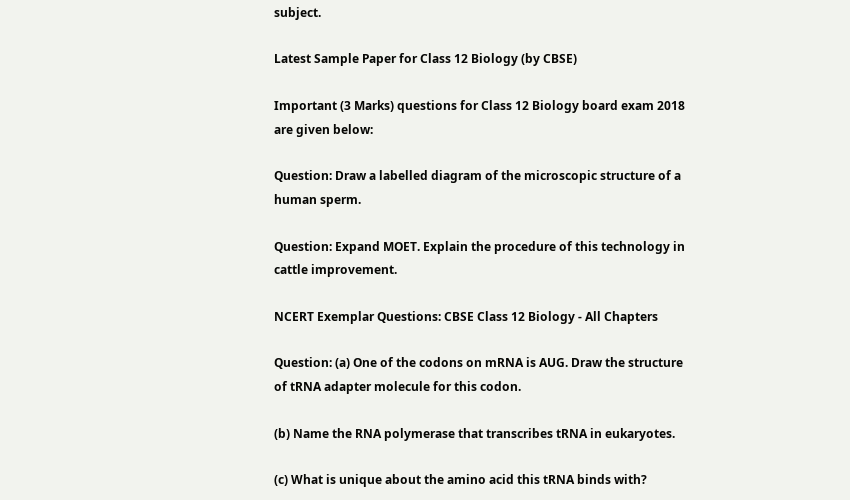subject.

Latest Sample Paper for Class 12 Biology (by CBSE)

Important (3 Marks) questions for Class 12 Biology board exam 2018 are given below:

Question: Draw a labelled diagram of the microscopic structure of a human sperm.

Question: Expand MOET. Explain the procedure of this technology in cattle improvement.

NCERT Exemplar Questions: CBSE Class 12 Biology - All Chapters

Question: (a) One of the codons on mRNA is AUG. Draw the structure of tRNA adapter molecule for this codon.

(b) Name the RNA polymerase that transcribes tRNA in eukaryotes.

(c) What is unique about the amino acid this tRNA binds with?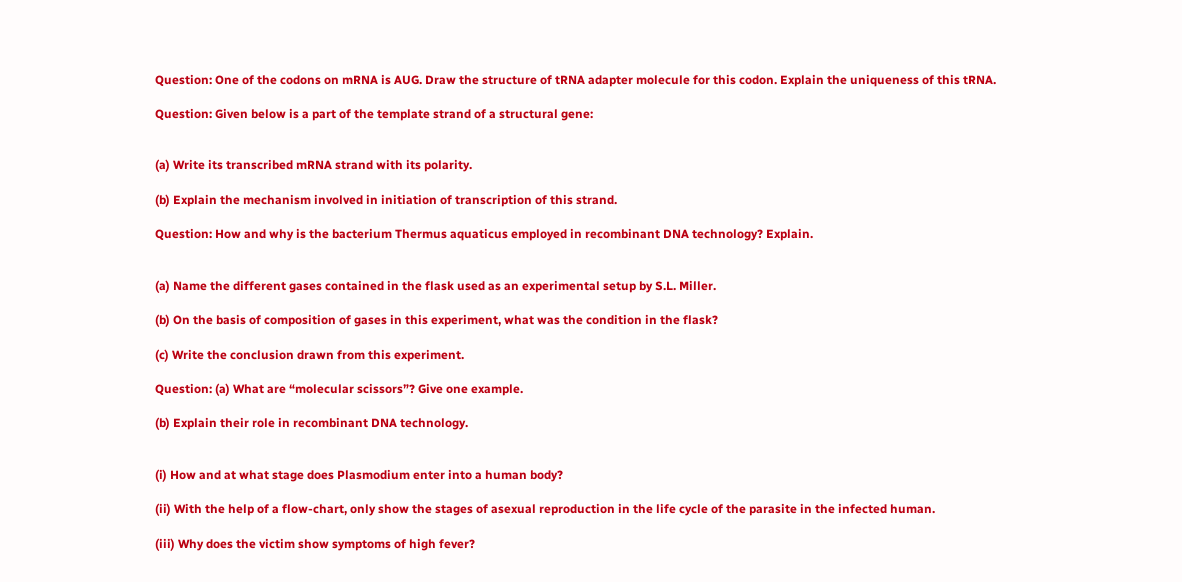Question: One of the codons on mRNA is AUG. Draw the structure of tRNA adapter molecule for this codon. Explain the uniqueness of this tRNA.

Question: Given below is a part of the template strand of a structural gene:


(a) Write its transcribed mRNA strand with its polarity.

(b) Explain the mechanism involved in initiation of transcription of this strand.

Question: How and why is the bacterium Thermus aquaticus employed in recombinant DNA technology? Explain.


(a) Name the different gases contained in the flask used as an experimental setup by S.L. Miller.

(b) On the basis of composition of gases in this experiment, what was the condition in the flask?

(c) Write the conclusion drawn from this experiment.

Question: (a) What are “molecular scissors”? Give one example.

(b) Explain their role in recombinant DNA technology.


(i) How and at what stage does Plasmodium enter into a human body?

(ii) With the help of a flow-chart, only show the stages of asexual reproduction in the life cycle of the parasite in the infected human.

(iii) Why does the victim show symptoms of high fever?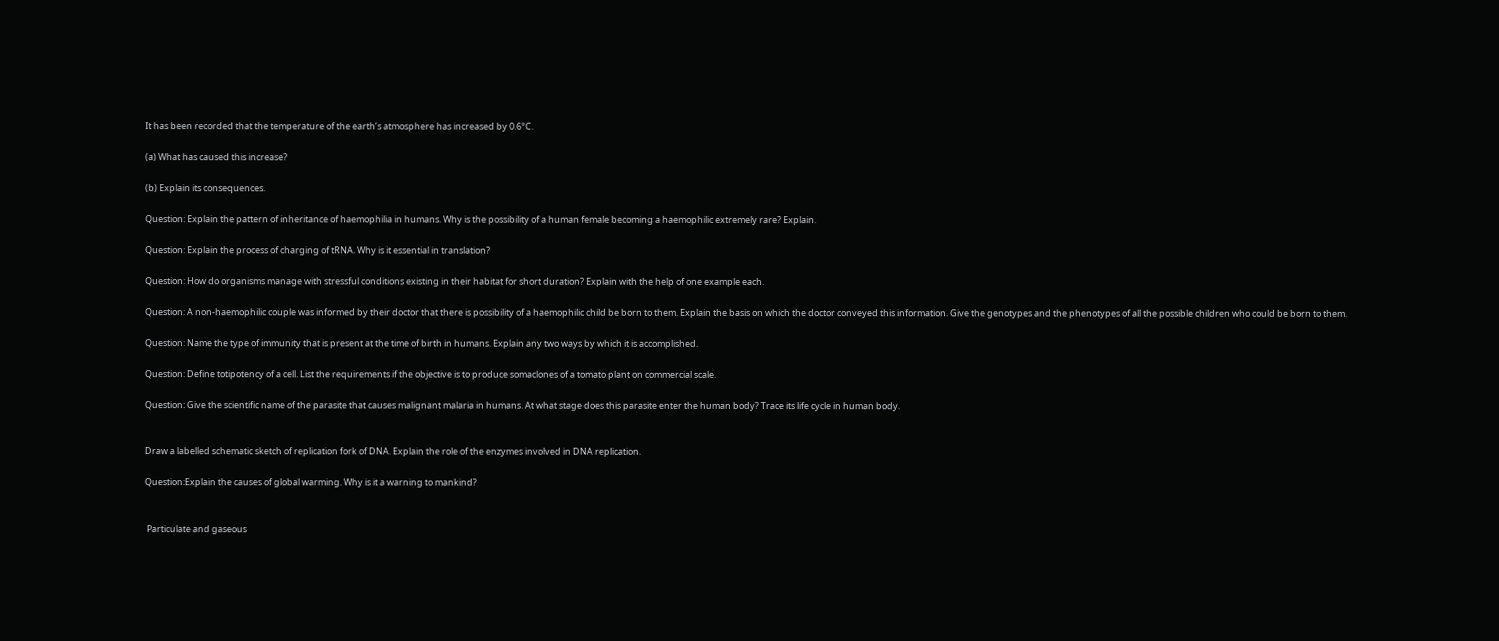It has been recorded that the temperature of the earth’s atmosphere has increased by 0.6°C.

(a) What has caused this increase?

(b) Explain its consequences.

Question: Explain the pattern of inheritance of haemophilia in humans. Why is the possibility of a human female becoming a haemophilic extremely rare? Explain.

Question: Explain the process of charging of tRNA. Why is it essential in translation?

Question: How do organisms manage with stressful conditions existing in their habitat for short duration? Explain with the help of one example each.

Question: A non-haemophilic couple was informed by their doctor that there is possibility of a haemophilic child be born to them. Explain the basis on which the doctor conveyed this information. Give the genotypes and the phenotypes of all the possible children who could be born to them.

Question: Name the type of immunity that is present at the time of birth in humans. Explain any two ways by which it is accomplished.

Question: Define totipotency of a cell. List the requirements if the objective is to produce somaclones of a tomato plant on commercial scale.

Question: Give the scientific name of the parasite that causes malignant malaria in humans. At what stage does this parasite enter the human body? Trace its life cycle in human body.


Draw a labelled schematic sketch of replication fork of DNA. Explain the role of the enzymes involved in DNA replication.

Question:Explain the causes of global warming. Why is it a warning to mankind?


 Particulate and gaseous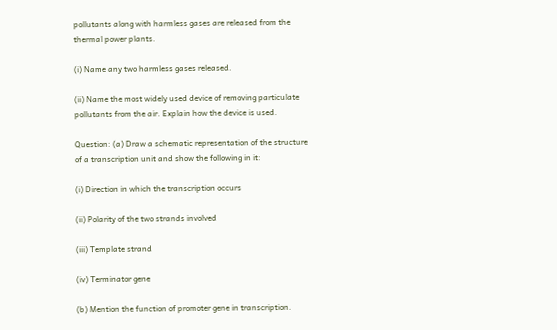pollutants along with harmless gases are released from the thermal power plants.

(i) Name any two harmless gases released.

(ii) Name the most widely used device of removing particulate pollutants from the air. Explain how the device is used.

Question: (a) Draw a schematic representation of the structure of a transcription unit and show the following in it:

(i) Direction in which the transcription occurs

(ii) Polarity of the two strands involved

(iii) Template strand

(iv) Terminator gene

(b) Mention the function of promoter gene in transcription.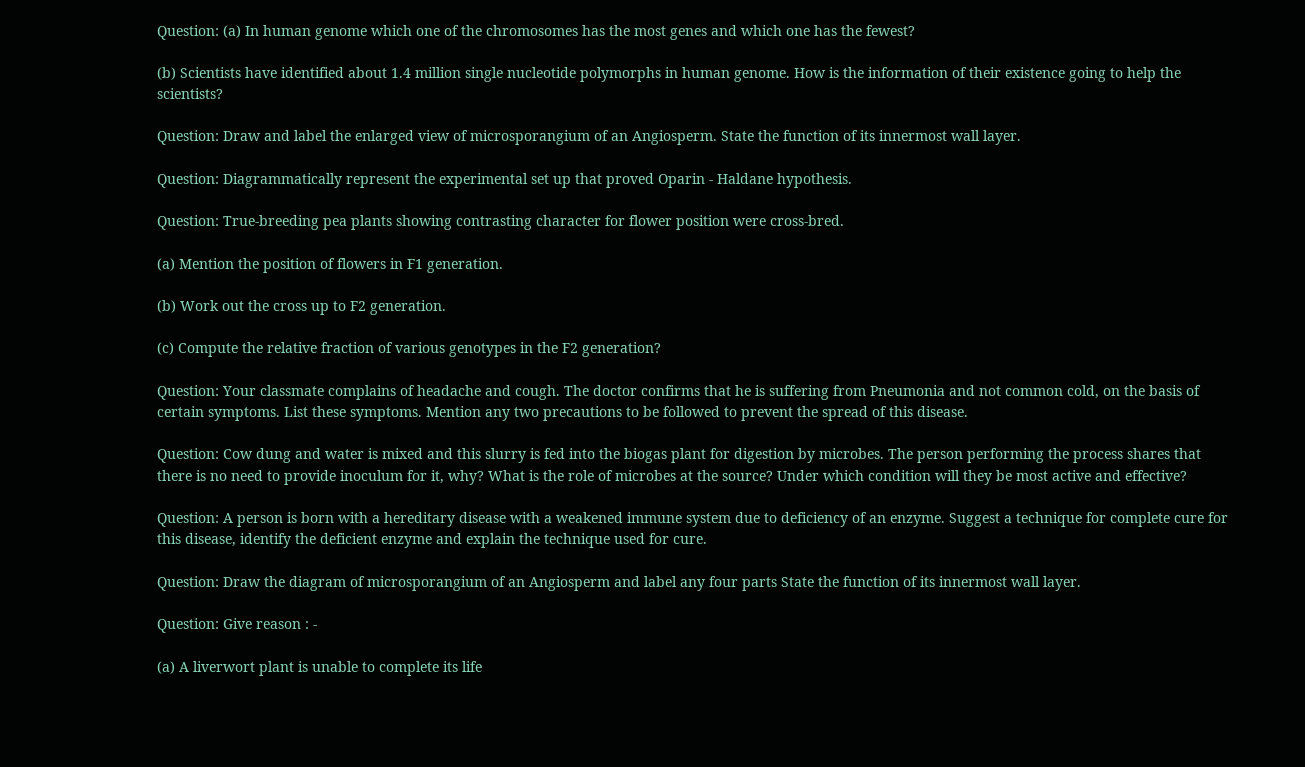Question: (a) In human genome which one of the chromosomes has the most genes and which one has the fewest?

(b) Scientists have identified about 1.4 million single nucleotide polymorphs in human genome. How is the information of their existence going to help the scientists?

Question: Draw and label the enlarged view of microsporangium of an Angiosperm. State the function of its innermost wall layer.

Question: Diagrammatically represent the experimental set up that proved Oparin - Haldane hypothesis.

Question: True-breeding pea plants showing contrasting character for flower position were cross-bred.

(a) Mention the position of flowers in F1 generation.

(b) Work out the cross up to F2 generation.

(c) Compute the relative fraction of various genotypes in the F2 generation?

Question: Your classmate complains of headache and cough. The doctor confirms that he is suffering from Pneumonia and not common cold, on the basis of certain symptoms. List these symptoms. Mention any two precautions to be followed to prevent the spread of this disease.

Question: Cow dung and water is mixed and this slurry is fed into the biogas plant for digestion by microbes. The person performing the process shares that there is no need to provide inoculum for it, why? What is the role of microbes at the source? Under which condition will they be most active and effective?

Question: A person is born with a hereditary disease with a weakened immune system due to deficiency of an enzyme. Suggest a technique for complete cure for this disease, identify the deficient enzyme and explain the technique used for cure.

Question: Draw the diagram of microsporangium of an Angiosperm and label any four parts State the function of its innermost wall layer.

Question: Give reason : -

(a) A liverwort plant is unable to complete its life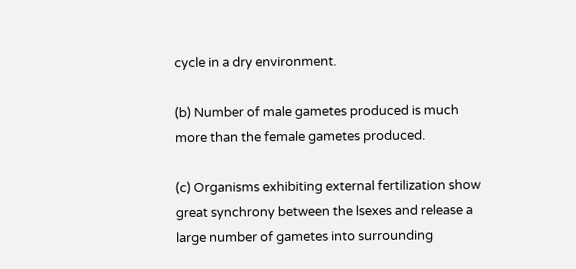cycle in a dry environment.

(b) Number of male gametes produced is much more than the female gametes produced.

(c) Organisms exhibiting external fertilization show great synchrony between the lsexes and release a large number of gametes into surrounding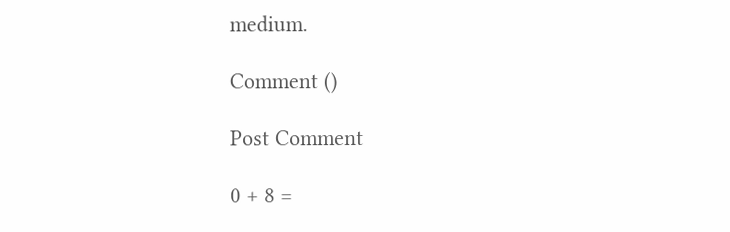medium.

Comment ()

Post Comment

0 + 8 =